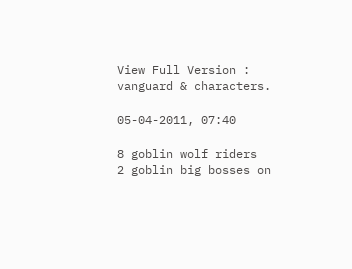View Full Version : vanguard & characters.

05-04-2011, 07:40

8 goblin wolf riders
2 goblin big bosses on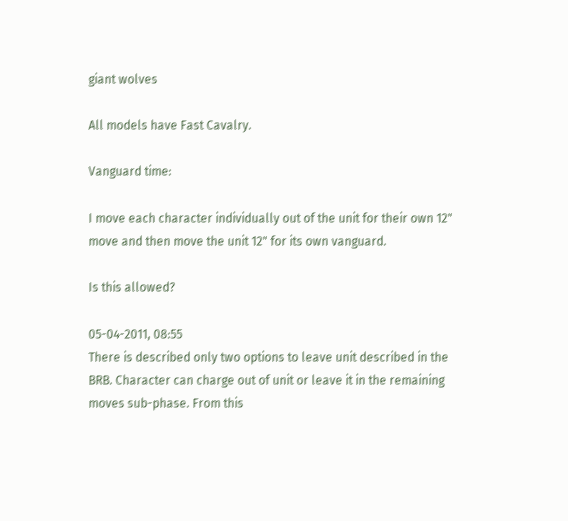giant wolves

All models have Fast Cavalry.

Vanguard time:

I move each character individually out of the unit for their own 12" move and then move the unit 12" for its own vanguard.

Is this allowed?

05-04-2011, 08:55
There is described only two options to leave unit described in the BRB. Character can charge out of unit or leave it in the remaining moves sub-phase. From this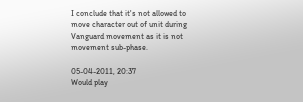I conclude that it's not allowed to move character out of unit during Vanguard movement as it is not movement sub-phase.

05-04-2011, 20:37
Would play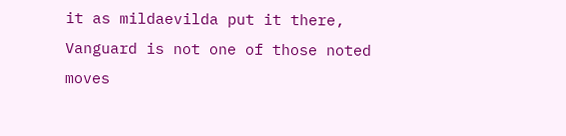it as mildaevilda put it there, Vanguard is not one of those noted moves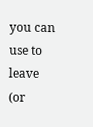you can use to leave (or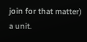join for that matter) a unit.